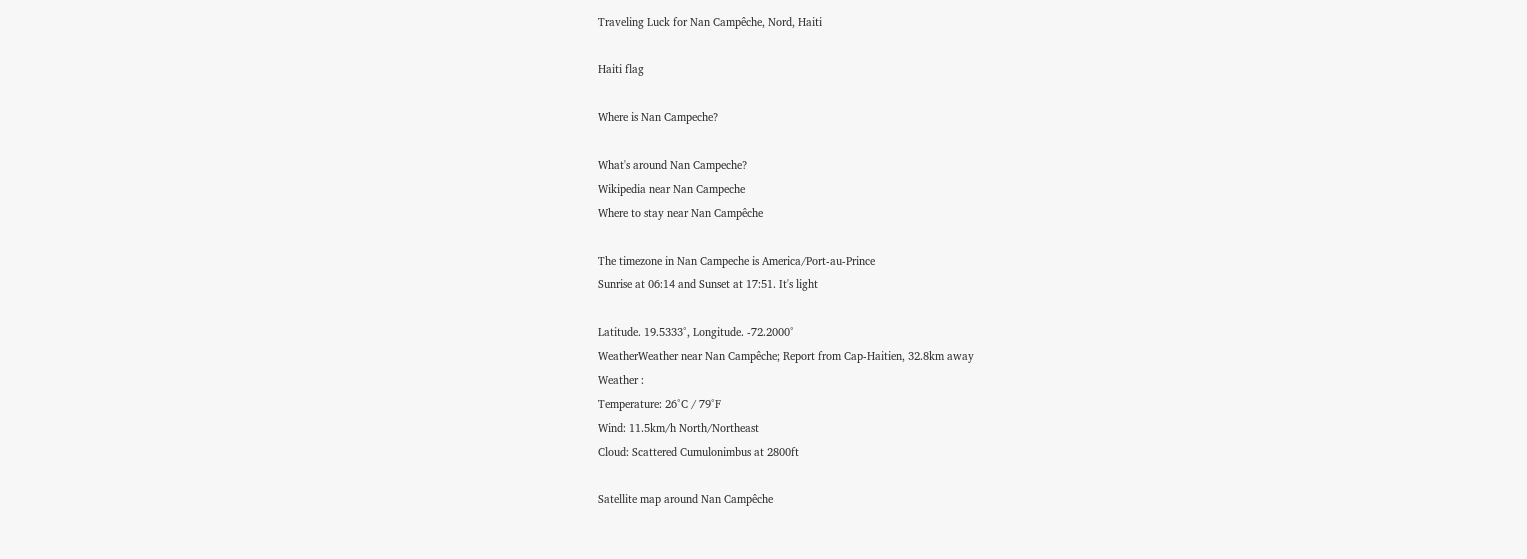Traveling Luck for Nan Campêche, Nord, Haiti

Haiti flag

Where is Nan Campeche?

What's around Nan Campeche?
Wikipedia near Nan Campeche
Where to stay near Nan Campêche

The timezone in Nan Campeche is America/Port-au-Prince
Sunrise at 06:14 and Sunset at 17:51. It's light

Latitude. 19.5333°, Longitude. -72.2000°
WeatherWeather near Nan Campêche; Report from Cap-Haitien, 32.8km away
Weather :
Temperature: 26°C / 79°F
Wind: 11.5km/h North/Northeast
Cloud: Scattered Cumulonimbus at 2800ft

Satellite map around Nan Campêche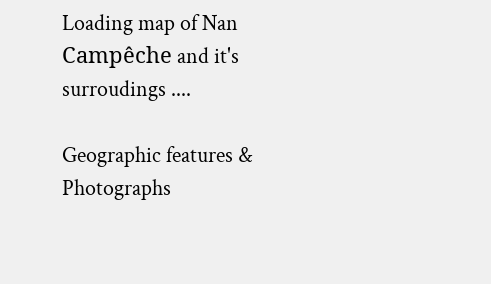Loading map of Nan Campêche and it's surroudings ....

Geographic features & Photographs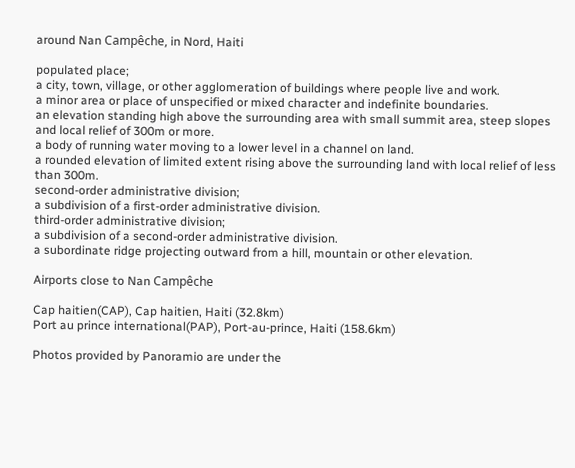around Nan Campêche, in Nord, Haiti

populated place;
a city, town, village, or other agglomeration of buildings where people live and work.
a minor area or place of unspecified or mixed character and indefinite boundaries.
an elevation standing high above the surrounding area with small summit area, steep slopes and local relief of 300m or more.
a body of running water moving to a lower level in a channel on land.
a rounded elevation of limited extent rising above the surrounding land with local relief of less than 300m.
second-order administrative division;
a subdivision of a first-order administrative division.
third-order administrative division;
a subdivision of a second-order administrative division.
a subordinate ridge projecting outward from a hill, mountain or other elevation.

Airports close to Nan Campêche

Cap haitien(CAP), Cap haitien, Haiti (32.8km)
Port au prince international(PAP), Port-au-prince, Haiti (158.6km)

Photos provided by Panoramio are under the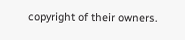copyright of their owners.